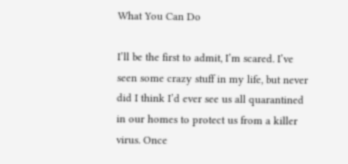What You Can Do

I’ll be the first to admit, I’m scared. I’ve seen some crazy stuff in my life, but never did I think I’d ever see us all quarantined in our homes to protect us from a killer virus. Once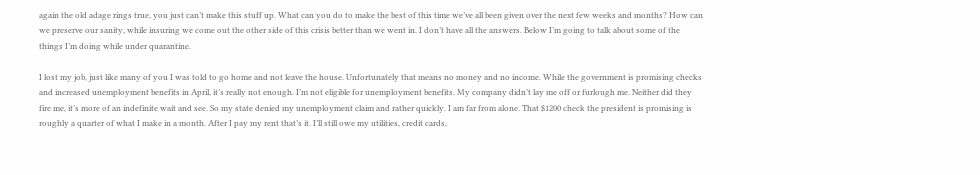again the old adage rings true, you just can’t make this stuff up. What can you do to make the best of this time we’ve all been given over the next few weeks and months? How can we preserve our sanity, while insuring we come out the other side of this crisis better than we went in. I don’t have all the answers. Below I’m going to talk about some of the things I’m doing while under quarantine.

I lost my job, just like many of you I was told to go home and not leave the house. Unfortunately that means no money and no income. While the government is promising checks and increased unemployment benefits in April, it’s really not enough. I’m not eligible for unemployment benefits. My company didn’t lay me off or furlough me. Neither did they fire me, it’s more of an indefinite wait and see. So my state denied my unemployment claim and rather quickly. I am far from alone. That $1200 check the president is promising is roughly a quarter of what I make in a month. After I pay my rent that’s it. I’ll still owe my utilities, credit cards,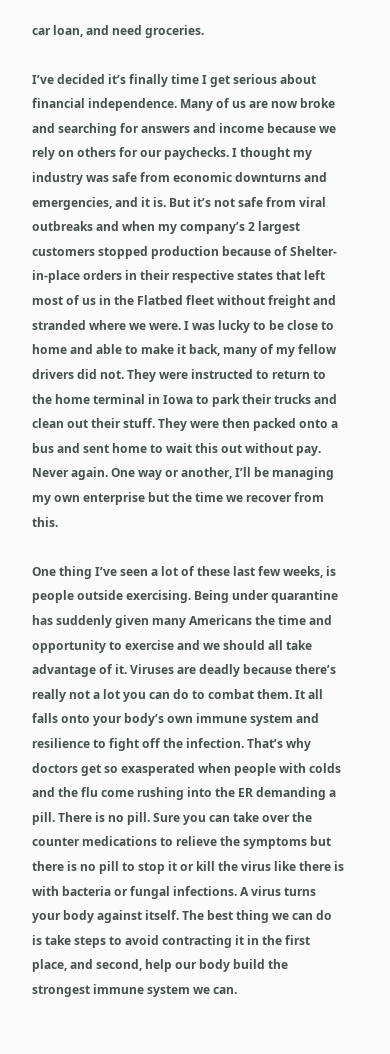car loan, and need groceries.

I’ve decided it’s finally time I get serious about financial independence. Many of us are now broke and searching for answers and income because we rely on others for our paychecks. I thought my industry was safe from economic downturns and emergencies, and it is. But it’s not safe from viral outbreaks and when my company’s 2 largest customers stopped production because of Shelter-in-place orders in their respective states that left most of us in the Flatbed fleet without freight and stranded where we were. I was lucky to be close to home and able to make it back, many of my fellow drivers did not. They were instructed to return to the home terminal in Iowa to park their trucks and clean out their stuff. They were then packed onto a bus and sent home to wait this out without pay. Never again. One way or another, I’ll be managing my own enterprise but the time we recover from this.

One thing I’ve seen a lot of these last few weeks, is people outside exercising. Being under quarantine has suddenly given many Americans the time and opportunity to exercise and we should all take advantage of it. Viruses are deadly because there’s really not a lot you can do to combat them. It all falls onto your body’s own immune system and resilience to fight off the infection. That’s why doctors get so exasperated when people with colds and the flu come rushing into the ER demanding a pill. There is no pill. Sure you can take over the counter medications to relieve the symptoms but there is no pill to stop it or kill the virus like there is with bacteria or fungal infections. A virus turns your body against itself. The best thing we can do is take steps to avoid contracting it in the first place, and second, help our body build the strongest immune system we can.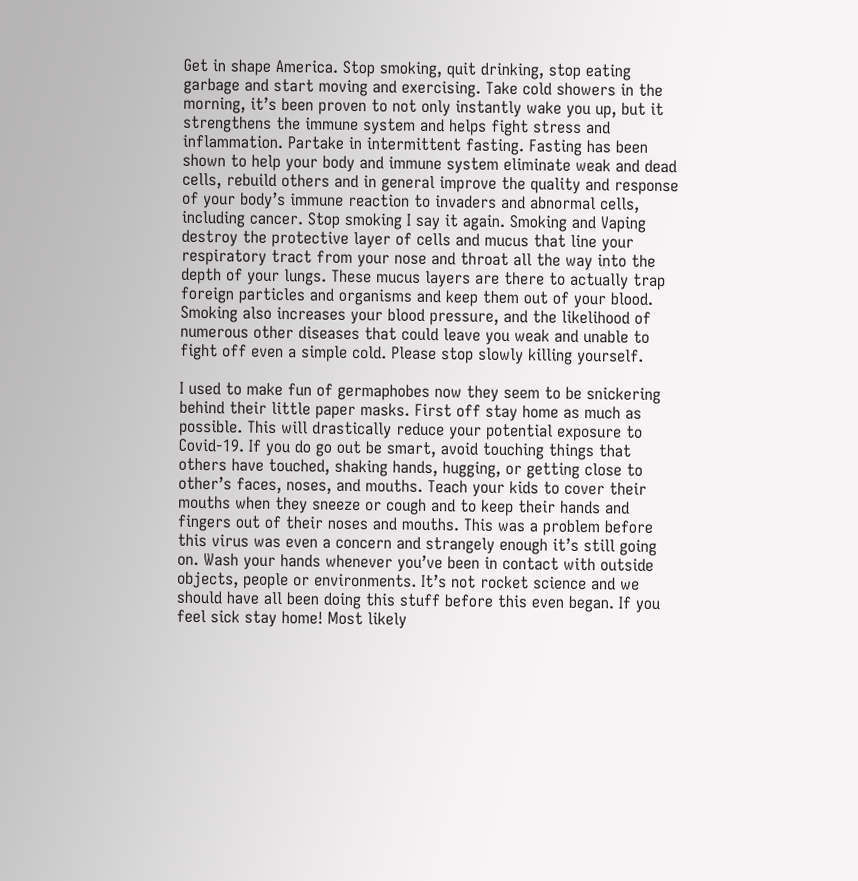Get in shape America. Stop smoking, quit drinking, stop eating garbage and start moving and exercising. Take cold showers in the morning, it’s been proven to not only instantly wake you up, but it strengthens the immune system and helps fight stress and inflammation. Partake in intermittent fasting. Fasting has been shown to help your body and immune system eliminate weak and dead cells, rebuild others and in general improve the quality and response of your body’s immune reaction to invaders and abnormal cells, including cancer. Stop smoking I say it again. Smoking and Vaping destroy the protective layer of cells and mucus that line your respiratory tract from your nose and throat all the way into the depth of your lungs. These mucus layers are there to actually trap foreign particles and organisms and keep them out of your blood. Smoking also increases your blood pressure, and the likelihood of numerous other diseases that could leave you weak and unable to fight off even a simple cold. Please stop slowly killing yourself.

I used to make fun of germaphobes now they seem to be snickering behind their little paper masks. First off stay home as much as possible. This will drastically reduce your potential exposure to Covid-19. If you do go out be smart, avoid touching things that others have touched, shaking hands, hugging, or getting close to other’s faces, noses, and mouths. Teach your kids to cover their mouths when they sneeze or cough and to keep their hands and fingers out of their noses and mouths. This was a problem before this virus was even a concern and strangely enough it’s still going on. Wash your hands whenever you’ve been in contact with outside objects, people or environments. It’s not rocket science and we should have all been doing this stuff before this even began. If you feel sick stay home! Most likely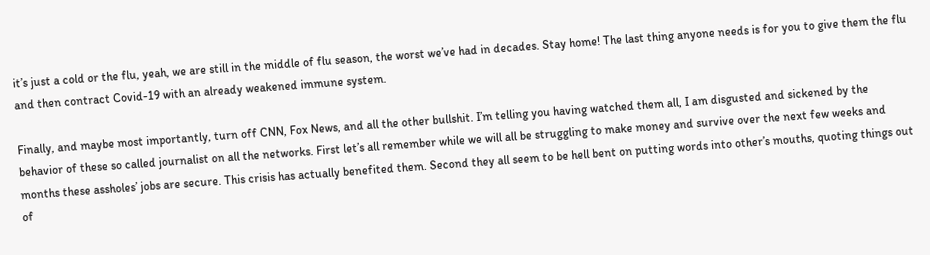it’s just a cold or the flu, yeah, we are still in the middle of flu season, the worst we’ve had in decades. Stay home! The last thing anyone needs is for you to give them the flu and then contract Covid-19 with an already weakened immune system.

Finally, and maybe most importantly, turn off CNN, Fox News, and all the other bullshit. I’m telling you having watched them all, I am disgusted and sickened by the behavior of these so called journalist on all the networks. First let’s all remember while we will all be struggling to make money and survive over the next few weeks and months these assholes’ jobs are secure. This crisis has actually benefited them. Second they all seem to be hell bent on putting words into other’s mouths, quoting things out of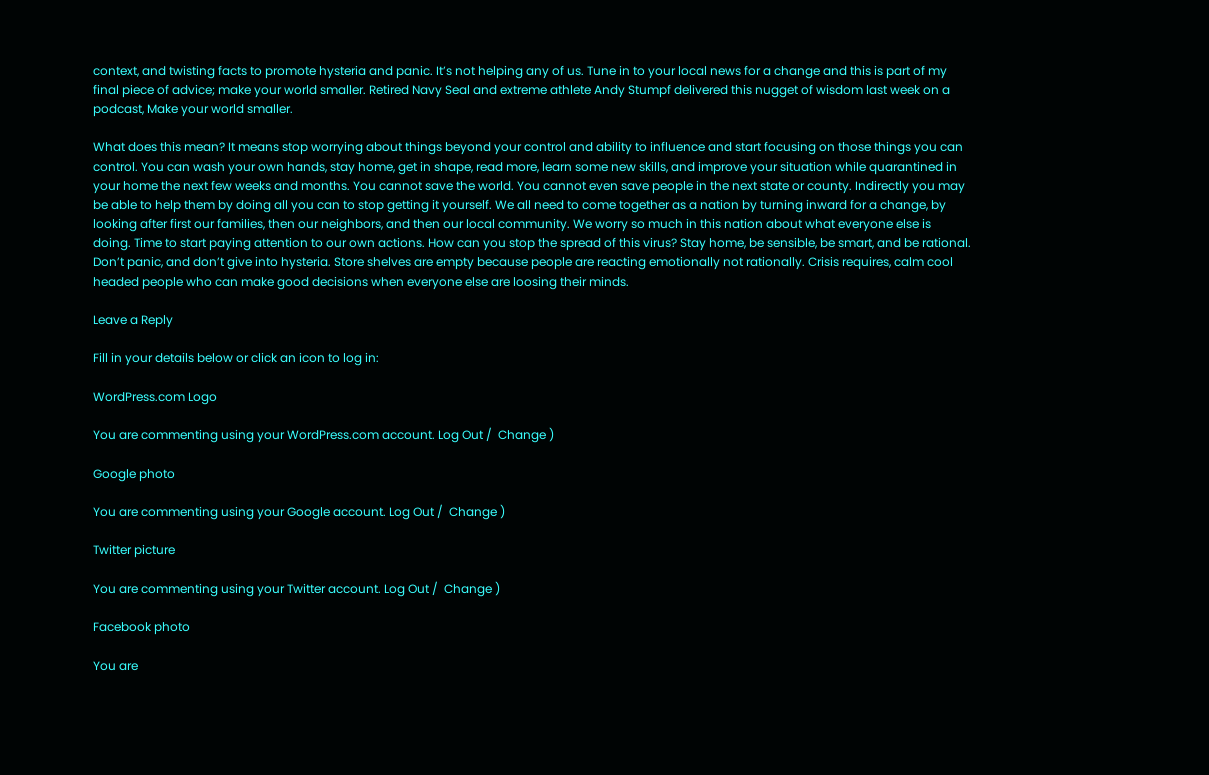context, and twisting facts to promote hysteria and panic. It’s not helping any of us. Tune in to your local news for a change and this is part of my final piece of advice; make your world smaller. Retired Navy Seal and extreme athlete Andy Stumpf delivered this nugget of wisdom last week on a podcast, Make your world smaller.

What does this mean? It means stop worrying about things beyond your control and ability to influence and start focusing on those things you can control. You can wash your own hands, stay home, get in shape, read more, learn some new skills, and improve your situation while quarantined in your home the next few weeks and months. You cannot save the world. You cannot even save people in the next state or county. Indirectly you may be able to help them by doing all you can to stop getting it yourself. We all need to come together as a nation by turning inward for a change, by looking after first our families, then our neighbors, and then our local community. We worry so much in this nation about what everyone else is doing. Time to start paying attention to our own actions. How can you stop the spread of this virus? Stay home, be sensible, be smart, and be rational. Don’t panic, and don’t give into hysteria. Store shelves are empty because people are reacting emotionally not rationally. Crisis requires, calm cool headed people who can make good decisions when everyone else are loosing their minds.

Leave a Reply

Fill in your details below or click an icon to log in:

WordPress.com Logo

You are commenting using your WordPress.com account. Log Out /  Change )

Google photo

You are commenting using your Google account. Log Out /  Change )

Twitter picture

You are commenting using your Twitter account. Log Out /  Change )

Facebook photo

You are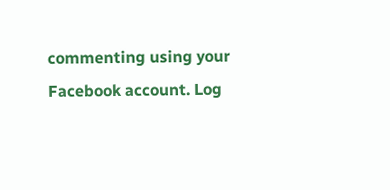commenting using your Facebook account. Log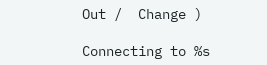Out /  Change )

Connecting to %s